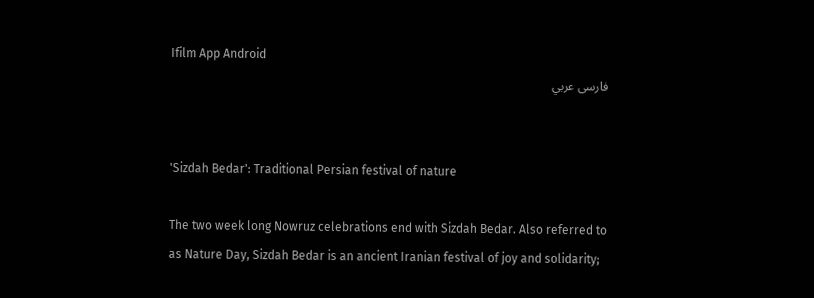Ifilm App Android
فارسی عربي


'Sizdah Bedar': Traditional Persian festival of nature

The two week long Nowruz celebrations end with Sizdah Bedar. Also referred to as Nature Day, Sizdah Bedar is an ancient Iranian festival of joy and solidarity;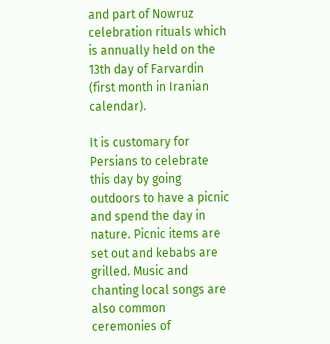and part of Nowruz celebration rituals which is annually held on the 13th day of Farvardin (first month in Iranian calendar).

It is customary for Persians to celebrate this day by going outdoors to have a picnic and spend the day in nature. Picnic items are set out and kebabs are grilled. Music and chanting local songs are also common ceremonies of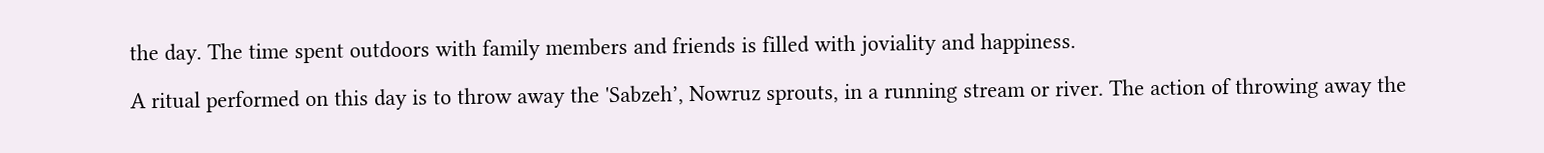the day. The time spent outdoors with family members and friends is filled with joviality and happiness.

A ritual performed on this day is to throw away the 'Sabzeh’, Nowruz sprouts, in a running stream or river. The action of throwing away the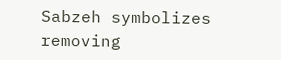Sabzeh symbolizes removing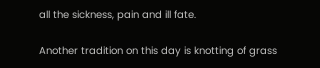all the sickness, pain and ill fate.

Another tradition on this day is knotting of grass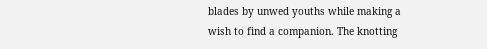blades by unwed youths while making a wish to find a companion. The knotting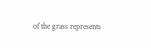of the grass represents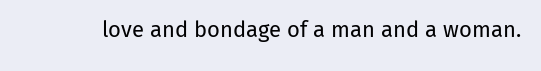love and bondage of a man and a woman.